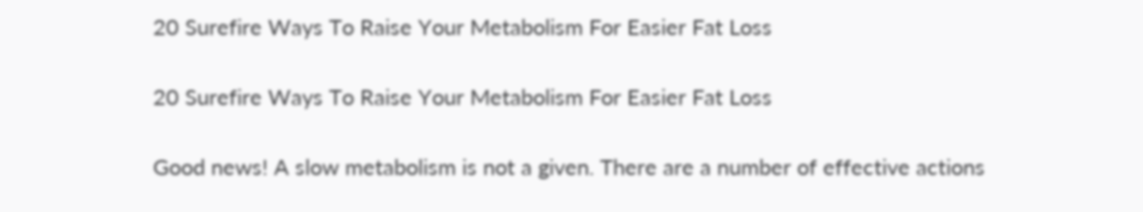20 Surefire Ways To Raise Your Metabolism For Easier Fat Loss

20 Surefire Ways To Raise Your Metabolism For Easier Fat Loss

Good news! A slow metabolism is not a given. There are a number of effective actions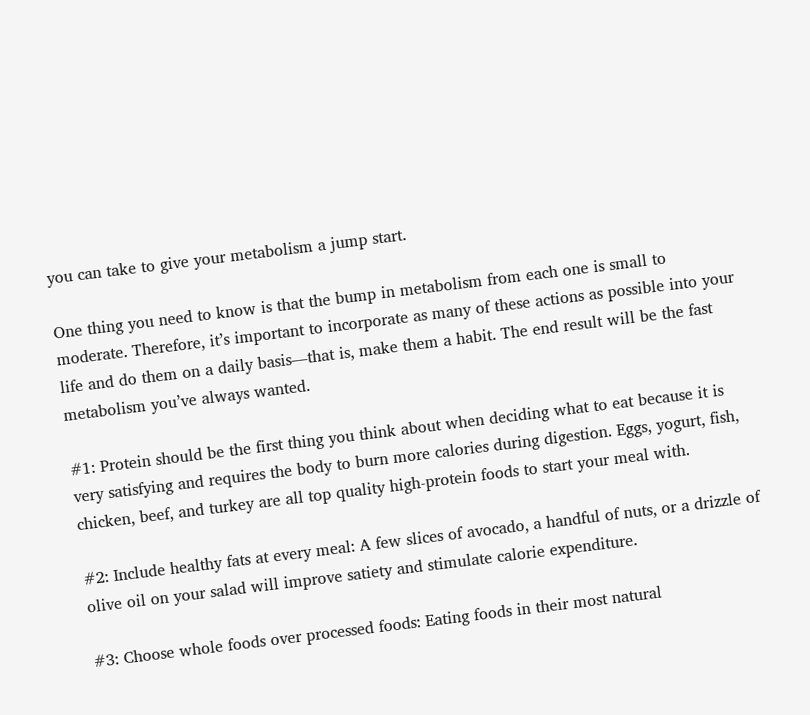you can take to give your metabolism a jump start.

One thing you need to know is that the bump in metabolism from each one is small to moderate. Therefore, it’s important to incorporate as many of these actions as possible into your life and do them on a daily basis—that is, make them a habit. The end result will be the fast metabolism you’ve always wanted.

#1: Protein should be the first thing you think about when deciding what to eat because it is very satisfying and requires the body to burn more calories during digestion. Eggs, yogurt, fish, chicken, beef, and turkey are all top quality high-protein foods to start your meal with.

#2: Include healthy fats at every meal: A few slices of avocado, a handful of nuts, or a drizzle of olive oil on your salad will improve satiety and stimulate calorie expenditure.

#3: Choose whole foods over processed foods: Eating foods in their most natural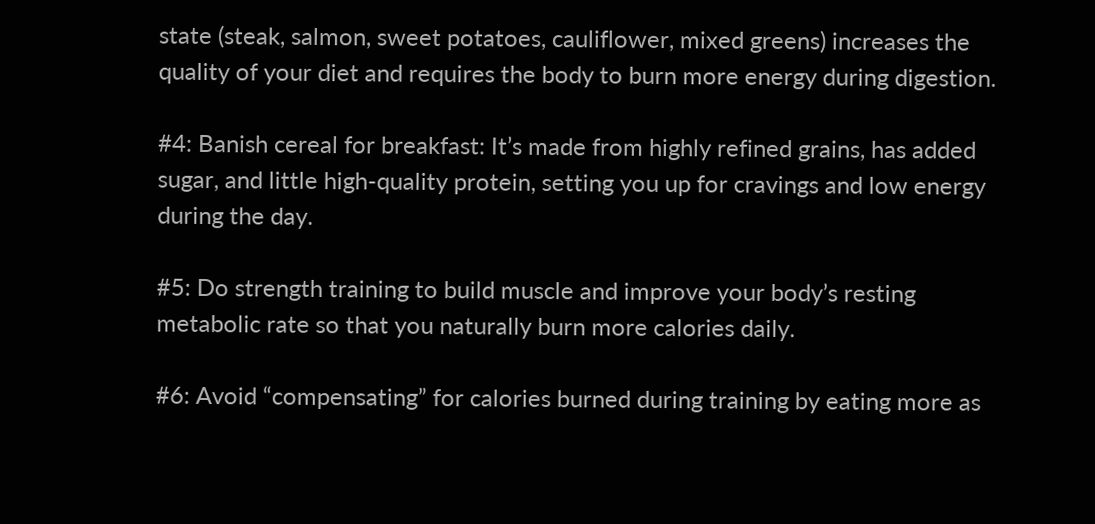state (steak, salmon, sweet potatoes, cauliflower, mixed greens) increases the quality of your diet and requires the body to burn more energy during digestion.

#4: Banish cereal for breakfast: It’s made from highly refined grains, has added sugar, and little high-quality protein, setting you up for cravings and low energy during the day.

#5: Do strength training to build muscle and improve your body’s resting metabolic rate so that you naturally burn more calories daily.

#6: Avoid “compensating” for calories burned during training by eating more as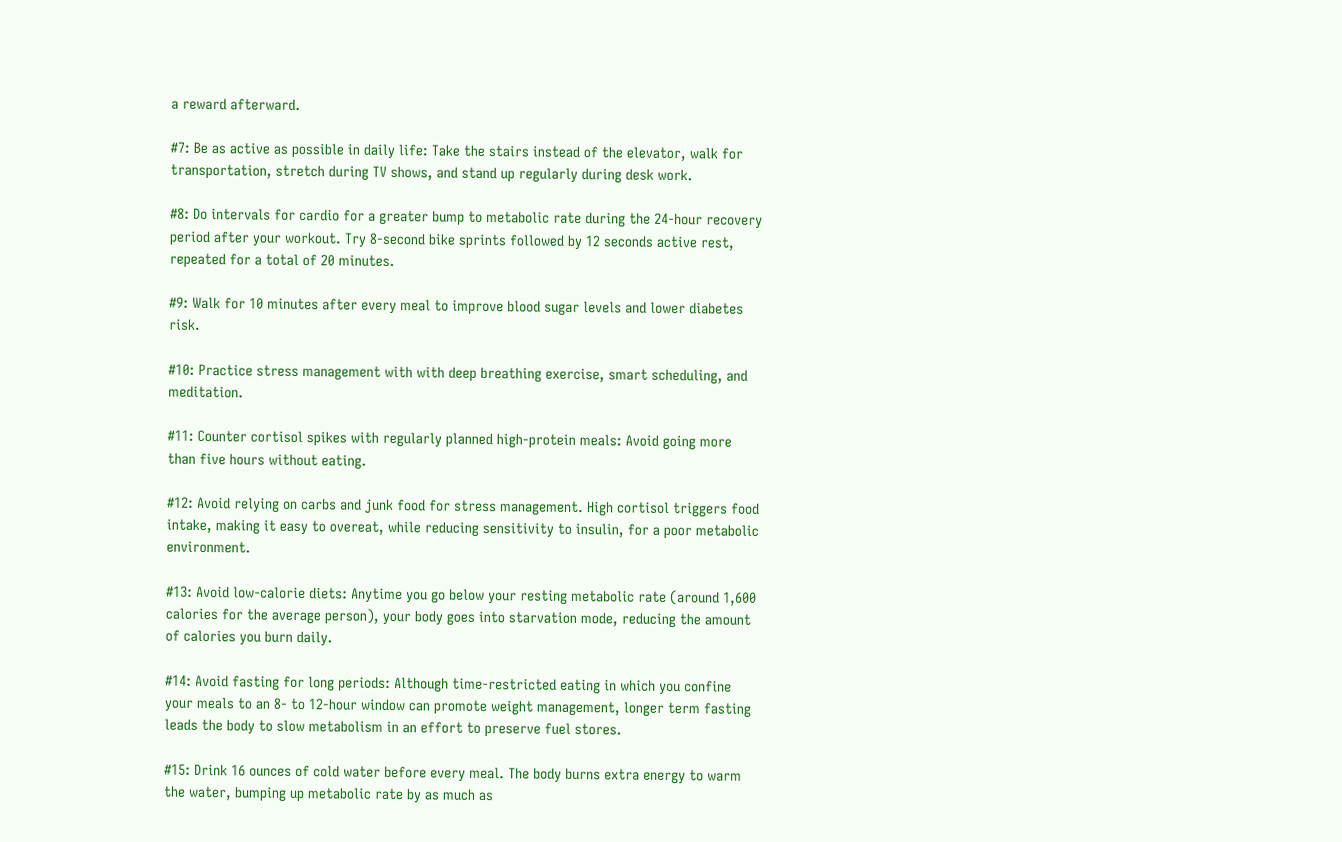a reward afterward.

#7: Be as active as possible in daily life: Take the stairs instead of the elevator, walk for transportation, stretch during TV shows, and stand up regularly during desk work.

#8: Do intervals for cardio for a greater bump to metabolic rate during the 24-hour recovery period after your workout. Try 8-second bike sprints followed by 12 seconds active rest, repeated for a total of 20 minutes.

#9: Walk for 10 minutes after every meal to improve blood sugar levels and lower diabetes risk.

#10: Practice stress management with with deep breathing exercise, smart scheduling, and meditation.

#11: Counter cortisol spikes with regularly planned high-protein meals: Avoid going more than five hours without eating.

#12: Avoid relying on carbs and junk food for stress management. High cortisol triggers food intake, making it easy to overeat, while reducing sensitivity to insulin, for a poor metabolic environment.

#13: Avoid low-calorie diets: Anytime you go below your resting metabolic rate (around 1,600 calories for the average person), your body goes into starvation mode, reducing the amount of calories you burn daily.

#14: Avoid fasting for long periods: Although time-restricted eating in which you confine your meals to an 8- to 12-hour window can promote weight management, longer term fasting leads the body to slow metabolism in an effort to preserve fuel stores.

#15: Drink 16 ounces of cold water before every meal. The body burns extra energy to warm the water, bumping up metabolic rate by as much as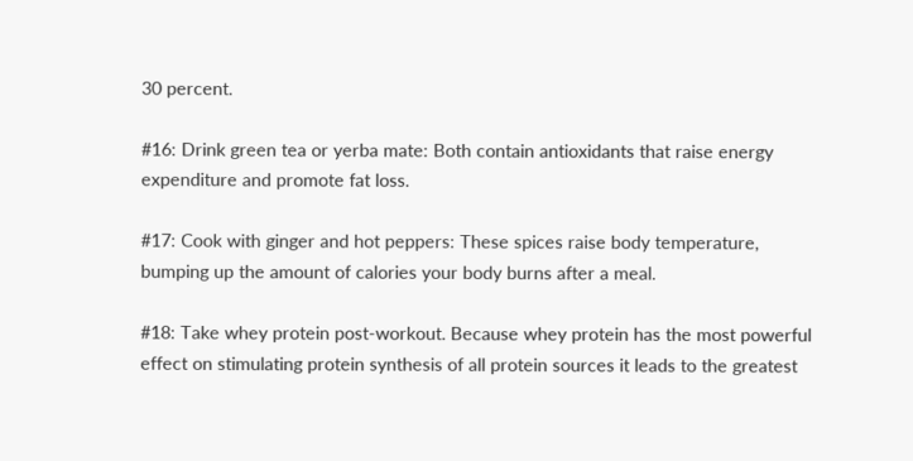30 percent.

#16: Drink green tea or yerba mate: Both contain antioxidants that raise energy expenditure and promote fat loss.

#17: Cook with ginger and hot peppers: These spices raise body temperature, bumping up the amount of calories your body burns after a meal.

#18: Take whey protein post-workout. Because whey protein has the most powerful effect on stimulating protein synthesis of all protein sources it leads to the greatest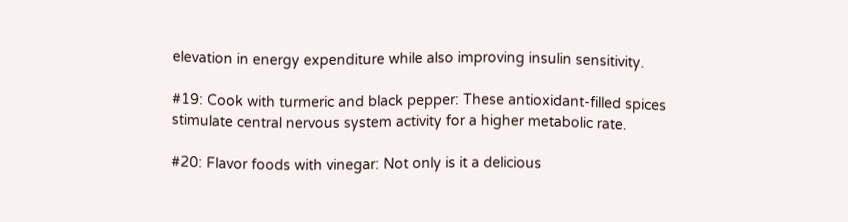elevation in energy expenditure while also improving insulin sensitivity.

#19: Cook with turmeric and black pepper: These antioxidant-filled spices stimulate central nervous system activity for a higher metabolic rate.

#20: Flavor foods with vinegar: Not only is it a delicious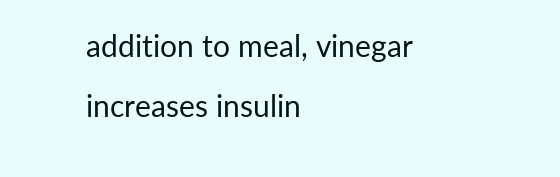addition to meal, vinegar increases insulin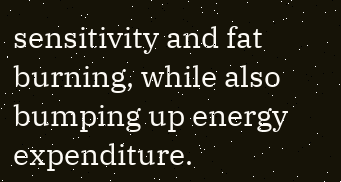sensitivity and fat burning, while also bumping up energy expenditure.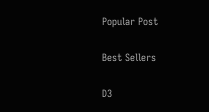Popular Post

Best Sellers

D3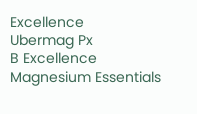Excellence
Ubermag Px
B Excellence
Magnesium Essentials